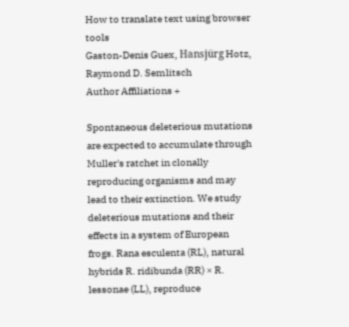How to translate text using browser tools
Gaston-Denis Guex, Hansjürg Hotz, Raymond D. Semlitsch
Author Affiliations +

Spontaneous deleterious mutations are expected to accumulate through Muller's ratchet in clonally reproducing organisms and may lead to their extinction. We study deleterious mutations and their effects in a system of European frogs. Rana esculenta (RL), natural hybrids R. ridibunda (RR) × R. lessonae (LL), reproduce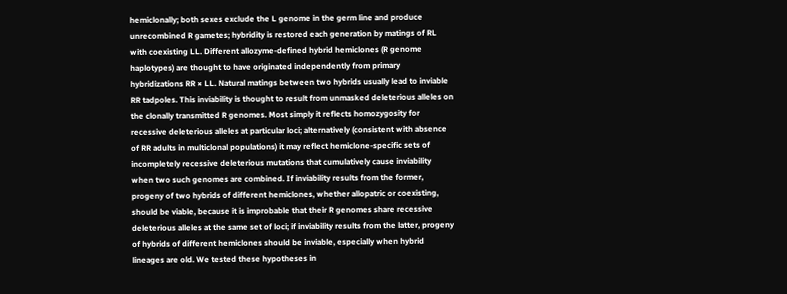hemiclonally; both sexes exclude the L genome in the germ line and produce unrecombined R gametes; hybridity is restored each generation by matings of RL with coexisting LL. Different allozyme-defined hybrid hemiclones (R genome haplotypes) are thought to have originated independently from primary hybridizations RR × LL. Natural matings between two hybrids usually lead to inviable RR tadpoles. This inviability is thought to result from unmasked deleterious alleles on the clonally transmitted R genomes. Most simply it reflects homozygosity for recessive deleterious alleles at particular loci; alternatively (consistent with absence of RR adults in multiclonal populations) it may reflect hemiclone-specific sets of incompletely recessive deleterious mutations that cumulatively cause inviability when two such genomes are combined. If inviability results from the former, progeny of two hybrids of different hemiclones, whether allopatric or coexisting, should be viable, because it is improbable that their R genomes share recessive deleterious alleles at the same set of loci; if inviability results from the latter, progeny of hybrids of different hemiclones should be inviable, especially when hybrid lineages are old. We tested these hypotheses in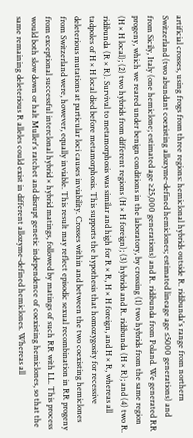artificial crosses, using frogs from three regions: hemiclonal hybrids outside R. ridibunda's range from northern Switzerland (two abundant coexisting allozyme-defined hemiclones; estimated lineage age ≤5000 generations) and from Sicily, Italy (one hemiclone; estimated age ≥25,000 generations) and R. ridibunda from Poland. We generated RR progeny, which we reared under benign conditions in the laboratory, by crossing (1) two hybrids from the same region (H × H local); (2) two hybrids from different regions (H × H foreign); (3) hybrids and R. ridibunda (H × R); and (4) two R. ridibunda (R × R). Survival to metamorphosis was similar and high for R × R, H × H foreign, and H × R, whereas all tadpoles of H × H local died before metamorphosis. This supports the hypothesis that homozygosity for recessive deleterious mutations at particular loci causes inviability. Crosses within and between the two coexisting hemiclones from Switzerland were, however, equally inviable. This result may reflect episodic sexual recombination in RR progeny from exceptional successful interclonal hybrid × hybrid matings, followed by matings of such RR with LL. This process would both slow down or halt Muller's ratchet and disrupt genetic independence of coexisting hemiclones, so that the same remaining deleterious R alleles could exist in different allozyme-defined hemiclones. Whereas all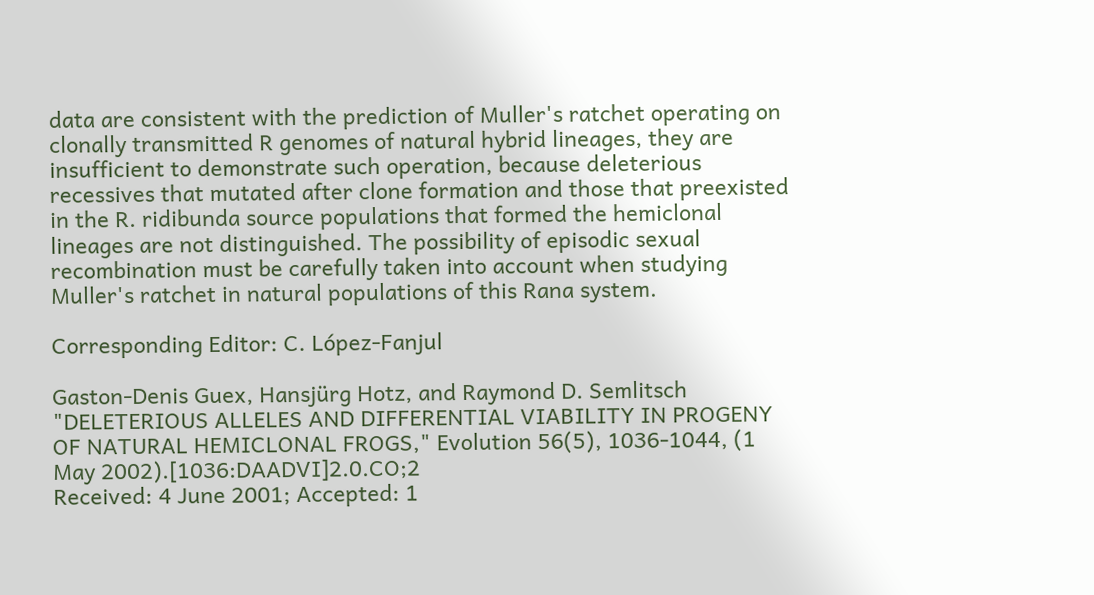data are consistent with the prediction of Muller's ratchet operating on clonally transmitted R genomes of natural hybrid lineages, they are insufficient to demonstrate such operation, because deleterious recessives that mutated after clone formation and those that preexisted in the R. ridibunda source populations that formed the hemiclonal lineages are not distinguished. The possibility of episodic sexual recombination must be carefully taken into account when studying Muller's ratchet in natural populations of this Rana system.

Corresponding Editor: C. López-Fanjul

Gaston-Denis Guex, Hansjürg Hotz, and Raymond D. Semlitsch "DELETERIOUS ALLELES AND DIFFERENTIAL VIABILITY IN PROGENY OF NATURAL HEMICLONAL FROGS," Evolution 56(5), 1036-1044, (1 May 2002).[1036:DAADVI]2.0.CO;2
Received: 4 June 2001; Accepted: 1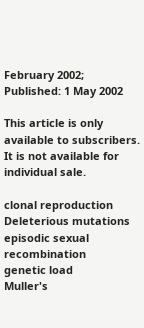February 2002; Published: 1 May 2002

This article is only available to subscribers.
It is not available for individual sale.

clonal reproduction
Deleterious mutations
episodic sexual recombination
genetic load
Muller's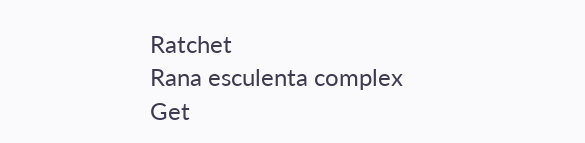Ratchet
Rana esculenta complex
Get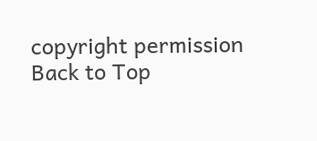copyright permission
Back to Top